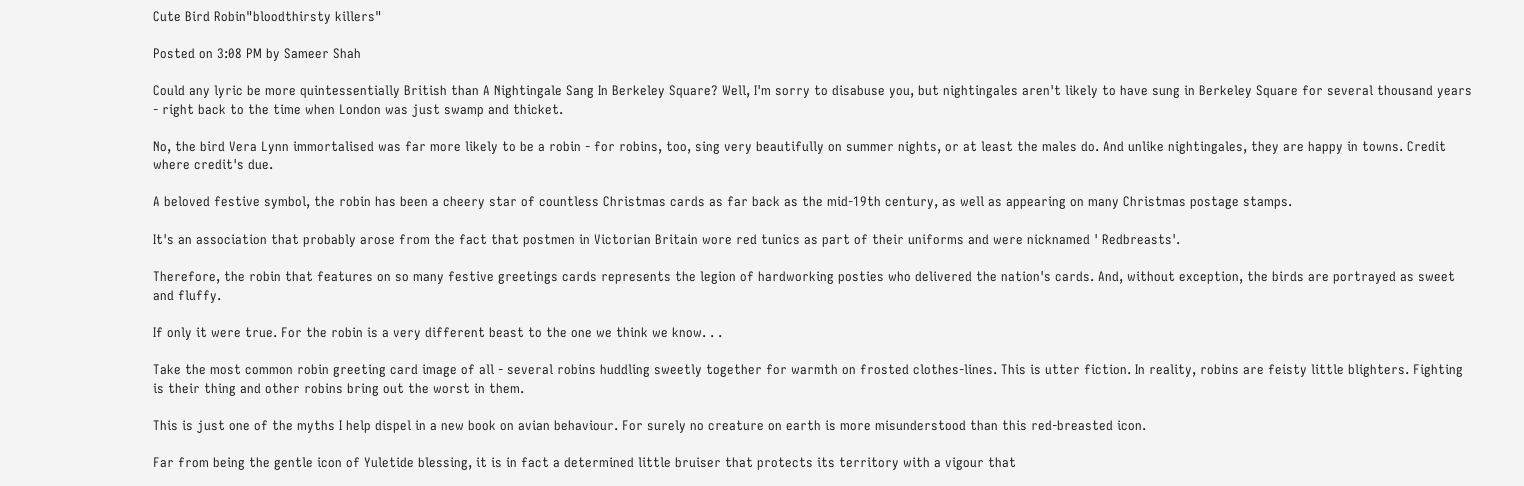Cute Bird Robin"bloodthirsty killers"

Posted on 3:08 PM by Sameer Shah

Could any lyric be more quintessentially British than A Nightingale Sang In Berkeley Square? Well, I'm sorry to disabuse you, but nightingales aren't likely to have sung in Berkeley Square for several thousand years - right back to the time when London was just swamp and thicket.

No, the bird Vera Lynn immortalised was far more likely to be a robin - for robins, too, sing very beautifully on summer nights, or at least the males do. And unlike nightingales, they are happy in towns. Credit where credit's due.

A beloved festive symbol, the robin has been a cheery star of countless Christmas cards as far back as the mid-19th century, as well as appearing on many Christmas postage stamps.

It's an association that probably arose from the fact that postmen in Victorian Britain wore red tunics as part of their uniforms and were nicknamed ' Redbreasts'.

Therefore, the robin that features on so many festive greetings cards represents the legion of hardworking posties who delivered the nation's cards. And, without exception, the birds are portrayed as sweet and fluffy.

If only it were true. For the robin is a very different beast to the one we think we know. . .

Take the most common robin greeting card image of all - several robins huddling sweetly together for warmth on frosted clothes-lines. This is utter fiction. In reality, robins are feisty little blighters. Fighting is their thing and other robins bring out the worst in them.

This is just one of the myths I help dispel in a new book on avian behaviour. For surely no creature on earth is more misunderstood than this red-breasted icon.

Far from being the gentle icon of Yuletide blessing, it is in fact a determined little bruiser that protects its territory with a vigour that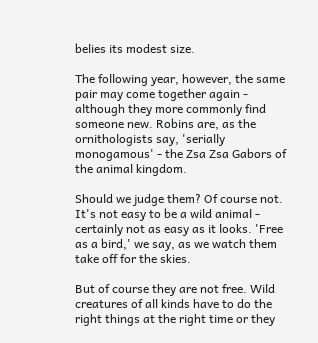belies its modest size.

The following year, however, the same pair may come together again - although they more commonly find someone new. Robins are, as the ornithologists say, 'serially monogamous' - the Zsa Zsa Gabors of the animal kingdom.

Should we judge them? Of course not. It's not easy to be a wild animal - certainly not as easy as it looks. 'Free as a bird,' we say, as we watch them take off for the skies.

But of course they are not free. Wild creatures of all kinds have to do the right things at the right time or they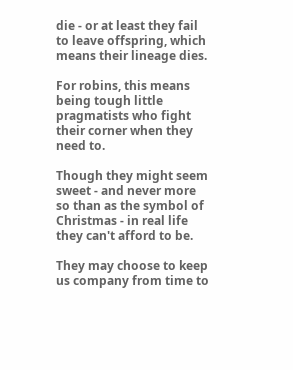die - or at least they fail to leave offspring, which means their lineage dies.

For robins, this means being tough little pragmatists who fight their corner when they need to.

Though they might seem sweet - and never more so than as the symbol of Christmas - in real life they can't afford to be.

They may choose to keep us company from time to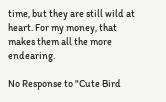time, but they are still wild at heart. For my money, that makes them all the more endearing.

No Response to "Cute Bird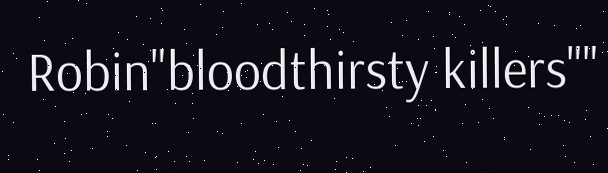Robin"bloodthirsty killers""